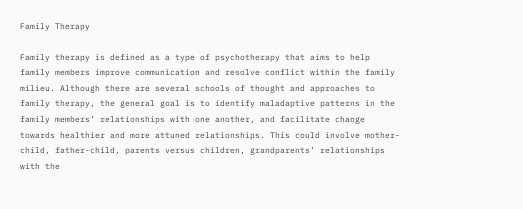Family Therapy

Family therapy is defined as a type of psychotherapy that aims to help family members improve communication and resolve conflict within the family milieu. Although there are several schools of thought and approaches to family therapy, the general goal is to identify maladaptive patterns in the family members’ relationships with one another, and facilitate change towards healthier and more attuned relationships. This could involve mother-child, father-child, parents versus children, grandparents’ relationships with the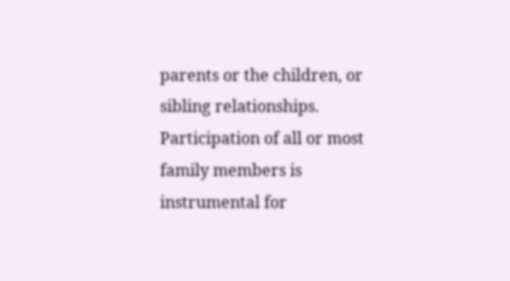parents or the children, or sibling relationships. Participation of all or most family members is instrumental for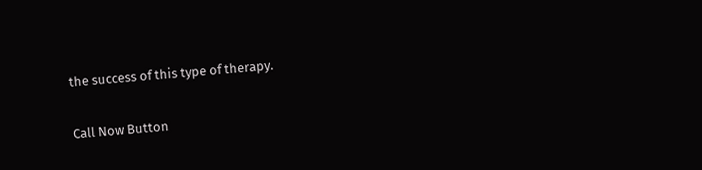the success of this type of therapy.

Call Now Button